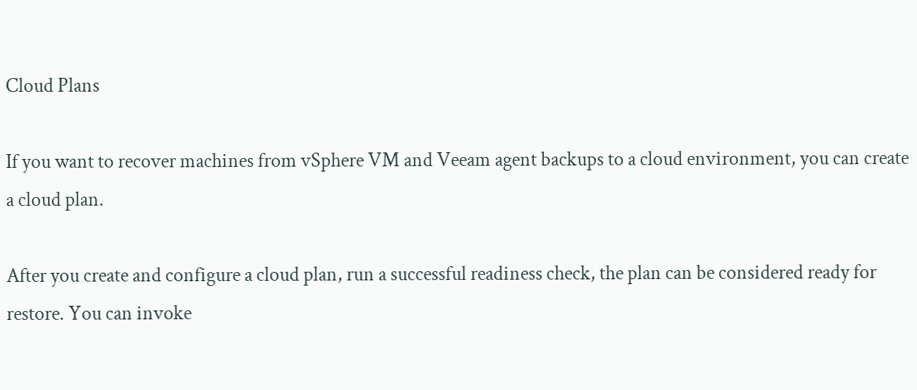Cloud Plans

If you want to recover machines from vSphere VM and Veeam agent backups to a cloud environment, you can create a cloud plan.

After you create and configure a cloud plan, run a successful readiness check, the plan can be considered ready for restore. You can invoke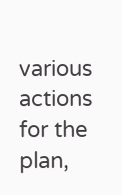various actions for the plan,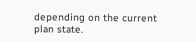depending on the current plan state.